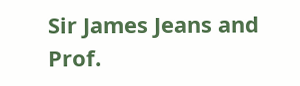Sir James Jeans and Prof.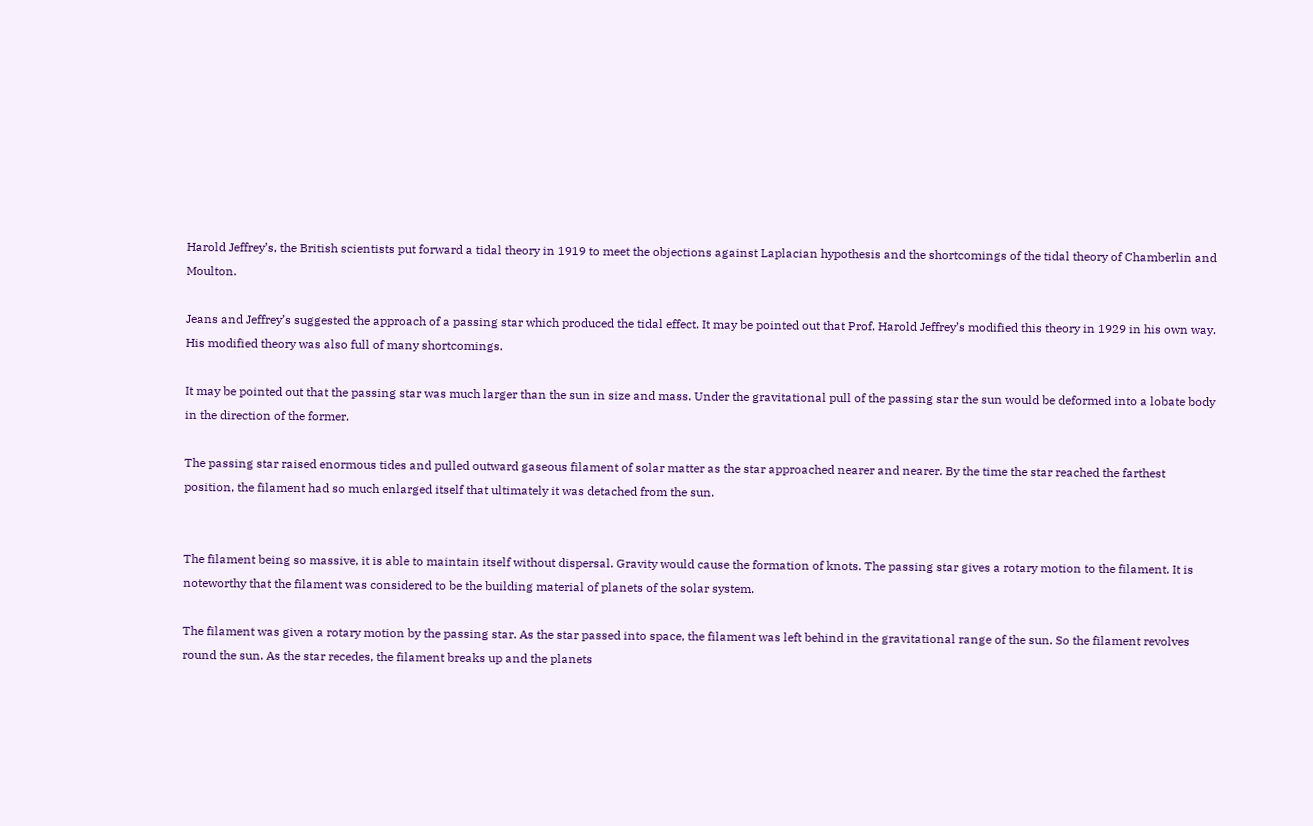Harold Jeffrey’s, the British scientists put forward a tidal theory in 1919 to meet the objections against Laplacian hypothesis and the shortcomings of the tidal theory of Chamberlin and Moulton.

Jeans and Jeffrey’s suggested the approach of a passing star which produced the tidal effect. It may be pointed out that Prof. Harold Jeffrey’s modified this theory in 1929 in his own way. His modified theory was also full of many shortcomings.

It may be pointed out that the passing star was much larger than the sun in size and mass. Under the gravitational pull of the passing star the sun would be deformed into a lobate body in the direction of the former.

The passing star raised enormous tides and pulled outward gaseous filament of solar matter as the star approached nearer and nearer. By the time the star reached the farthest position, the filament had so much enlarged itself that ultimately it was detached from the sun.


The filament being so massive, it is able to maintain itself without dispersal. Gravity would cause the formation of knots. The passing star gives a rotary motion to the filament. It is noteworthy that the filament was considered to be the building material of planets of the solar system.

The filament was given a rotary motion by the passing star. As the star passed into space, the filament was left behind in the gravitational range of the sun. So the filament revolves round the sun. As the star recedes, the filament breaks up and the planets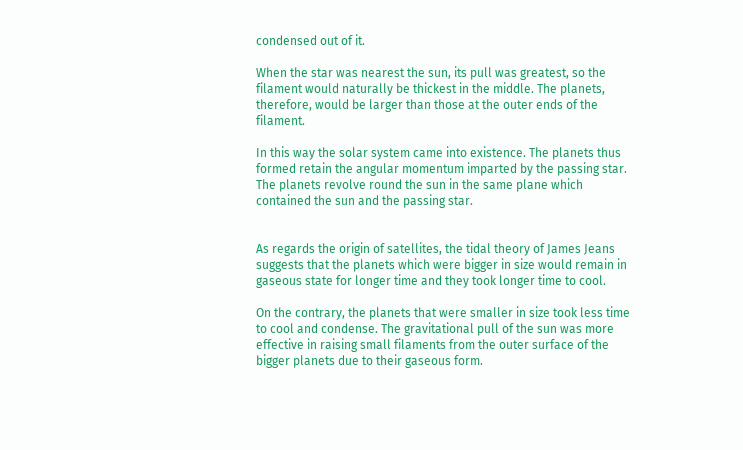condensed out of it.

When the star was nearest the sun, its pull was greatest, so the filament would naturally be thickest in the middle. The planets, therefore, would be larger than those at the outer ends of the filament.

In this way the solar system came into existence. The planets thus formed retain the angular momentum imparted by the passing star. The planets revolve round the sun in the same plane which contained the sun and the passing star.


As regards the origin of satellites, the tidal theory of James Jeans suggests that the planets which were bigger in size would remain in gaseous state for longer time and they took longer time to cool.

On the contrary, the planets that were smaller in size took less time to cool and condense. The gravitational pull of the sun was more effective in raising small filaments from the outer surface of the bigger planets due to their gaseous form.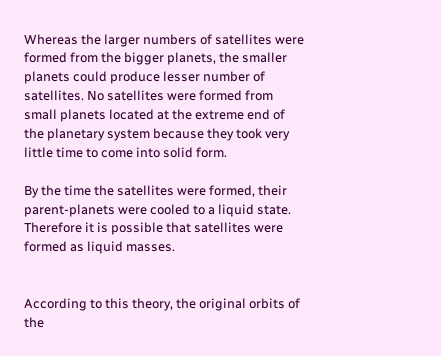Whereas the larger numbers of satellites were formed from the bigger planets, the smaller planets could produce lesser number of satellites. No satellites were formed from small planets located at the extreme end of the planetary system because they took very little time to come into solid form.

By the time the satellites were formed, their parent-planets were cooled to a liquid state. Therefore it is possible that satellites were formed as liquid masses.


According to this theory, the original orbits of the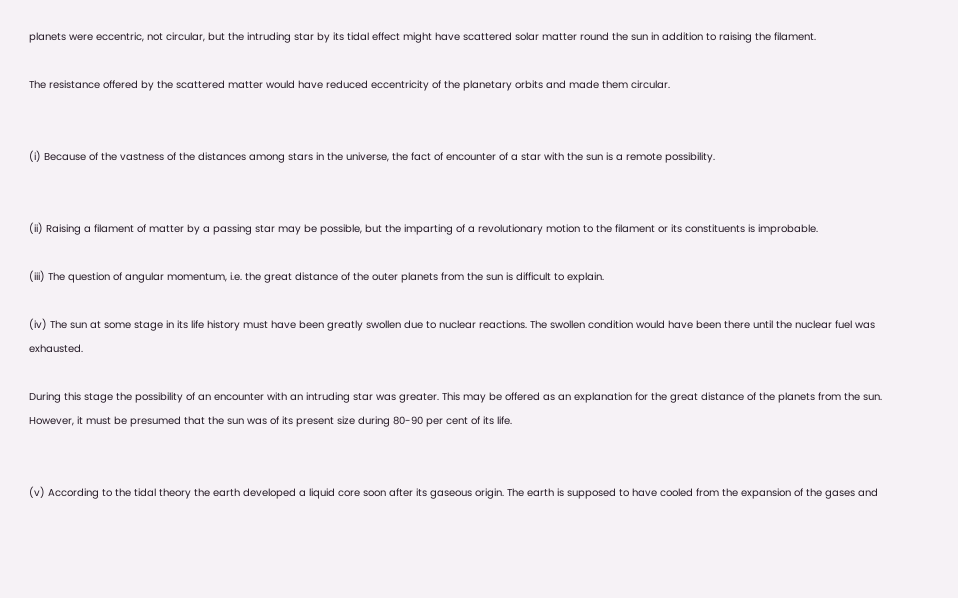planets were eccentric, not circular, but the intruding star by its tidal effect might have scattered solar matter round the sun in addition to raising the filament.

The resistance offered by the scattered matter would have reduced eccentricity of the planetary orbits and made them circular.


(i) Because of the vastness of the distances among stars in the universe, the fact of encounter of a star with the sun is a remote possibility.


(ii) Raising a filament of matter by a passing star may be possible, but the imparting of a revolutionary motion to the filament or its constituents is improbable.

(iii) The question of angular momentum, i.e. the great distance of the outer planets from the sun is difficult to explain.

(iv) The sun at some stage in its life history must have been greatly swollen due to nuclear reactions. The swollen condition would have been there until the nuclear fuel was exhausted.

During this stage the possibility of an encounter with an intruding star was greater. This may be offered as an explanation for the great distance of the planets from the sun. However, it must be presumed that the sun was of its present size during 80-90 per cent of its life.


(v) According to the tidal theory the earth developed a liquid core soon after its gaseous origin. The earth is supposed to have cooled from the expansion of the gases and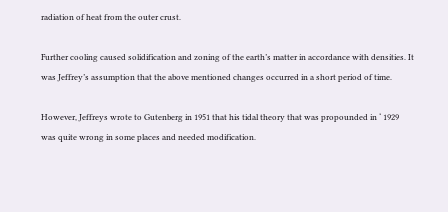radiation of heat from the outer crust.

Further cooling caused solidification and zoning of the earth’s matter in accordance with densities. It was Jeffrey’s assumption that the above mentioned changes occurred in a short period of time.

However, Jeffreys wrote to Gutenberg in 1951 that his tidal theory that was propounded in ‘ 1929 was quite wrong in some places and needed modification.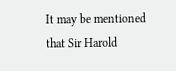It may be mentioned that Sir Harold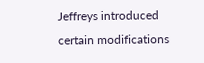Jeffreys introduced certain modifications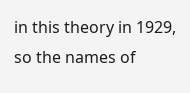in this theory in 1929, so the names of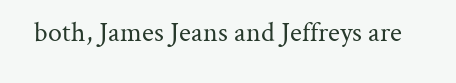both, James Jeans and Jeffreys are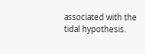associated with the tidal hypothesis.